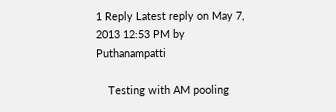1 Reply Latest reply on May 7, 2013 12:53 PM by Puthanampatti

    Testing with AM pooling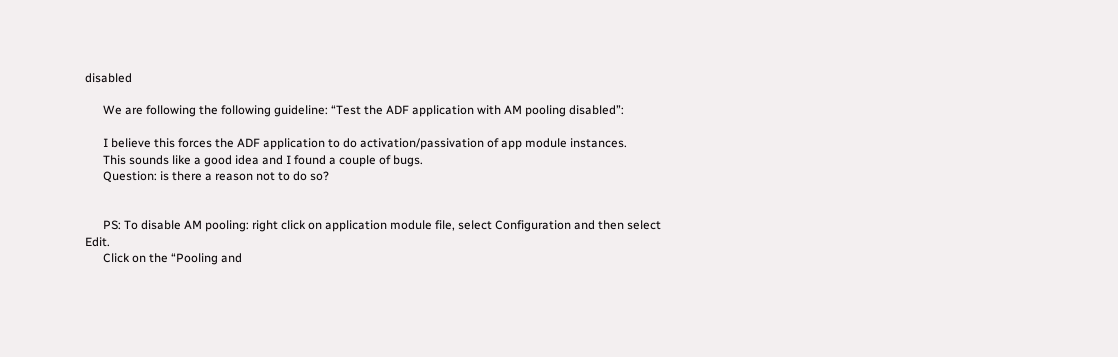disabled

      We are following the following guideline: “Test the ADF application with AM pooling disabled”:

      I believe this forces the ADF application to do activation/passivation of app module instances.
      This sounds like a good idea and I found a couple of bugs.
      Question: is there a reason not to do so?


      PS: To disable AM pooling: right click on application module file, select Configuration and then select Edit.
      Click on the “Pooling and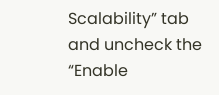Scalability” tab and uncheck the “Enable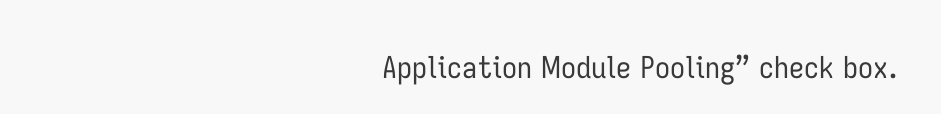Application Module Pooling” check box.